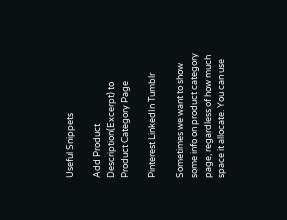Useful Snippets

Add Product Description(Excerpt) to Product Category Page

Pinterest LinkedIn Tumblr

Sometimes we want to show some info on product category page, regardless of how much space it allocate. You can use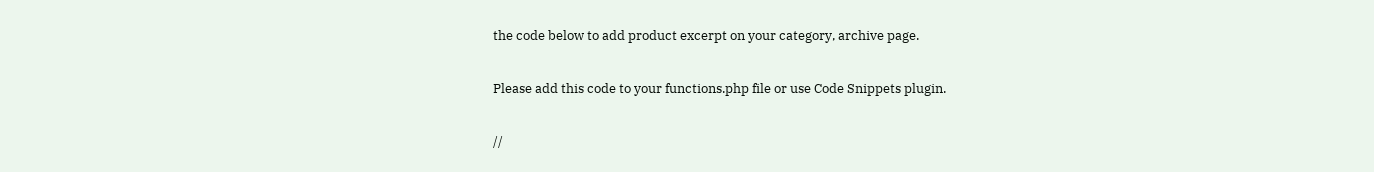the code below to add product excerpt on your category, archive page.

Please add this code to your functions.php file or use Code Snippets plugin.

//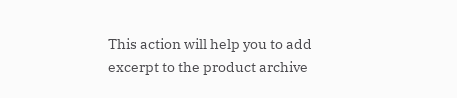This action will help you to add excerpt to the product archive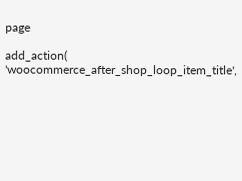page

add_action( 'woocommerce_after_shop_loop_item_title',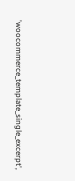'woocommerce_template_single_excerpt',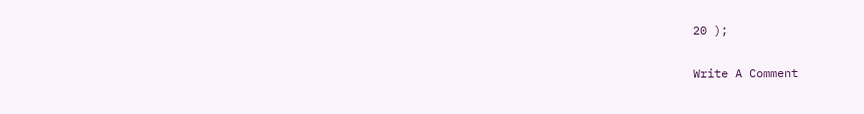20 );

Write A Comment